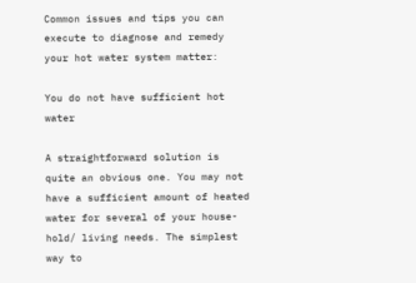Common issues and tips you can execute to diagnose and remedy your hot water system matter:

You do not have sufficient hot water

A straightforward solution is quite an obvious one. You may not have a sufficient amount of heated water for several of your house-hold/ living needs. The simplest way to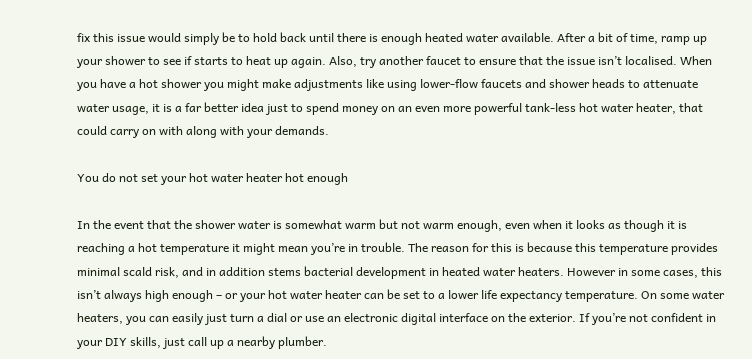fix this issue would simply be to hold back until there is enough heated water available. After a bit of time, ramp up your shower to see if starts to heat up again. Also, try another faucet to ensure that the issue isn’t localised. When you have a hot shower you might make adjustments like using lower-flow faucets and shower heads to attenuate water usage, it is a far better idea just to spend money on an even more powerful tank-less hot water heater, that could carry on with along with your demands.

You do not set your hot water heater hot enough

In the event that the shower water is somewhat warm but not warm enough, even when it looks as though it is reaching a hot temperature it might mean you’re in trouble. The reason for this is because this temperature provides minimal scald risk, and in addition stems bacterial development in heated water heaters. However in some cases, this isn’t always high enough – or your hot water heater can be set to a lower life expectancy temperature. On some water heaters, you can easily just turn a dial or use an electronic digital interface on the exterior. If you’re not confident in your DIY skills, just call up a nearby plumber.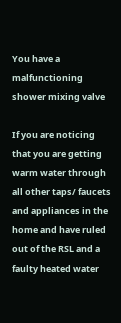You have a malfunctioning shower mixing valve

If you are noticing that you are getting warm water through all other taps/ faucets and appliances in the home and have ruled out of the RSL and a faulty heated water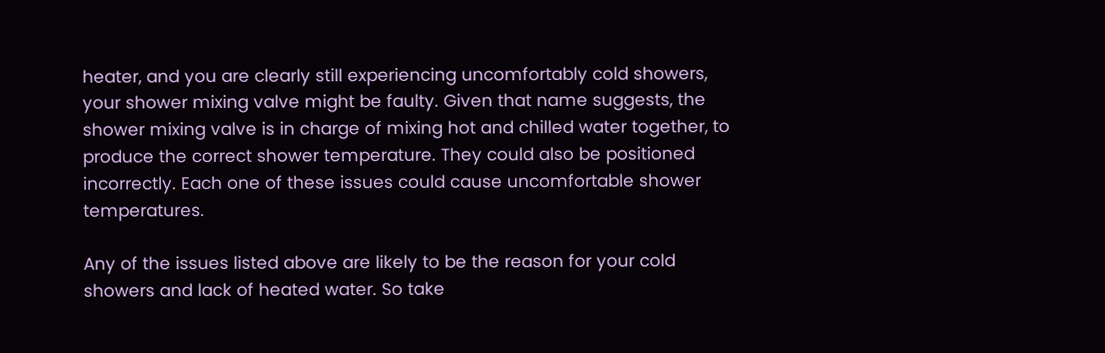heater, and you are clearly still experiencing uncomfortably cold showers, your shower mixing valve might be faulty. Given that name suggests, the shower mixing valve is in charge of mixing hot and chilled water together, to produce the correct shower temperature. They could also be positioned incorrectly. Each one of these issues could cause uncomfortable shower temperatures.

Any of the issues listed above are likely to be the reason for your cold showers and lack of heated water. So take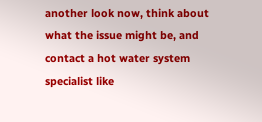another look now, think about what the issue might be, and contact a hot water system specialist like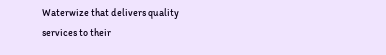Waterwize that delivers quality services to their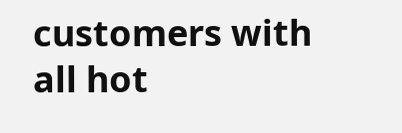customers with all hot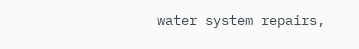water system repairs,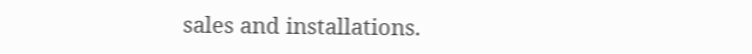sales and installations.